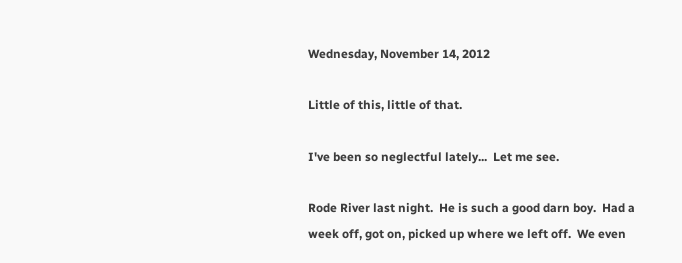Wednesday, November 14, 2012

Little of this, little of that.

I've been so neglectful lately...  Let me see.

Rode River last night.  He is such a good darn boy.  Had a week off, got on, picked up where we left off.  We even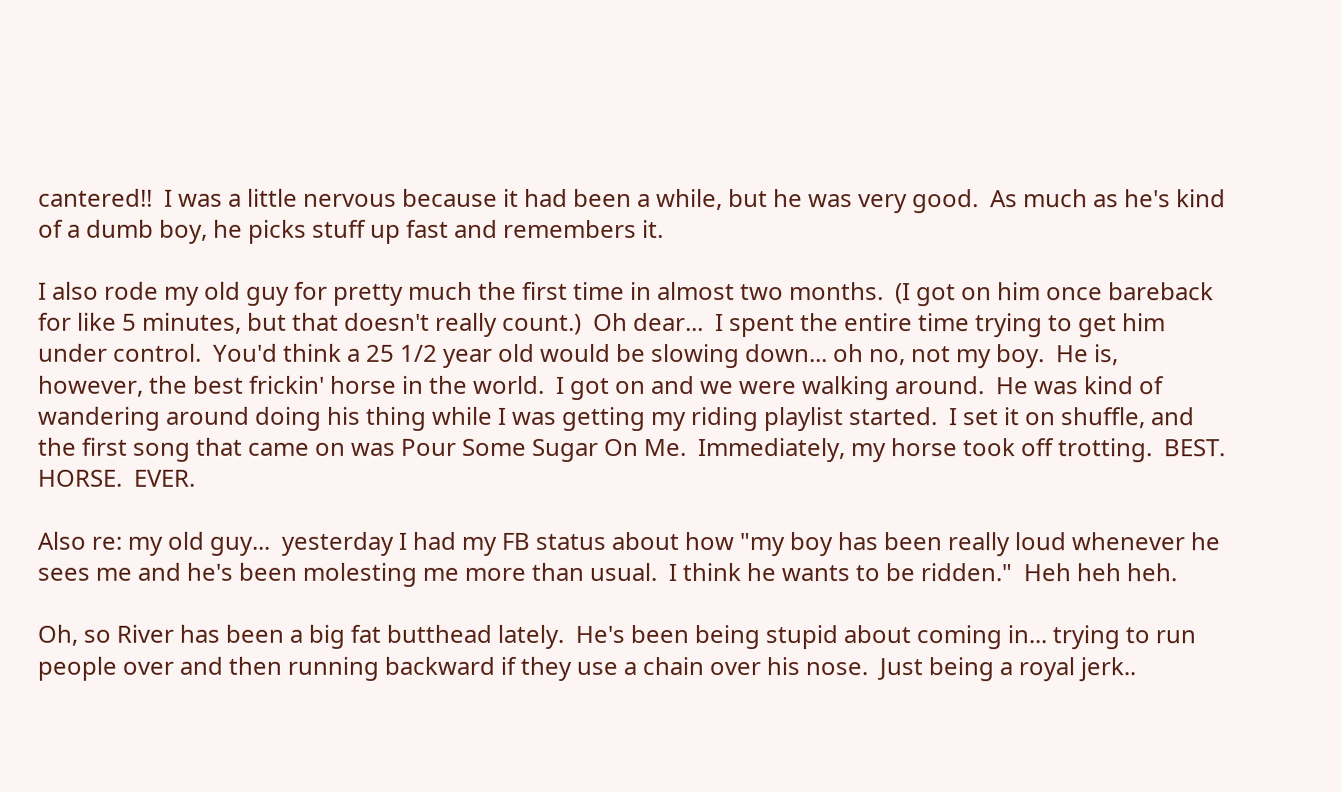cantered!!  I was a little nervous because it had been a while, but he was very good.  As much as he's kind of a dumb boy, he picks stuff up fast and remembers it.

I also rode my old guy for pretty much the first time in almost two months.  (I got on him once bareback for like 5 minutes, but that doesn't really count.)  Oh dear...  I spent the entire time trying to get him under control.  You'd think a 25 1/2 year old would be slowing down... oh no, not my boy.  He is, however, the best frickin' horse in the world.  I got on and we were walking around.  He was kind of wandering around doing his thing while I was getting my riding playlist started.  I set it on shuffle, and the first song that came on was Pour Some Sugar On Me.  Immediately, my horse took off trotting.  BEST.  HORSE.  EVER.

Also re: my old guy...  yesterday I had my FB status about how "my boy has been really loud whenever he sees me and he's been molesting me more than usual.  I think he wants to be ridden."  Heh heh heh.

Oh, so River has been a big fat butthead lately.  He's been being stupid about coming in... trying to run people over and then running backward if they use a chain over his nose.  Just being a royal jerk..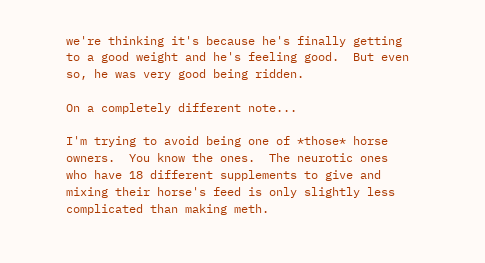we're thinking it's because he's finally getting to a good weight and he's feeling good.  But even so, he was very good being ridden.

On a completely different note...

I'm trying to avoid being one of *those* horse owners.  You know the ones.  The neurotic ones who have 18 different supplements to give and mixing their horse's feed is only slightly less complicated than making meth.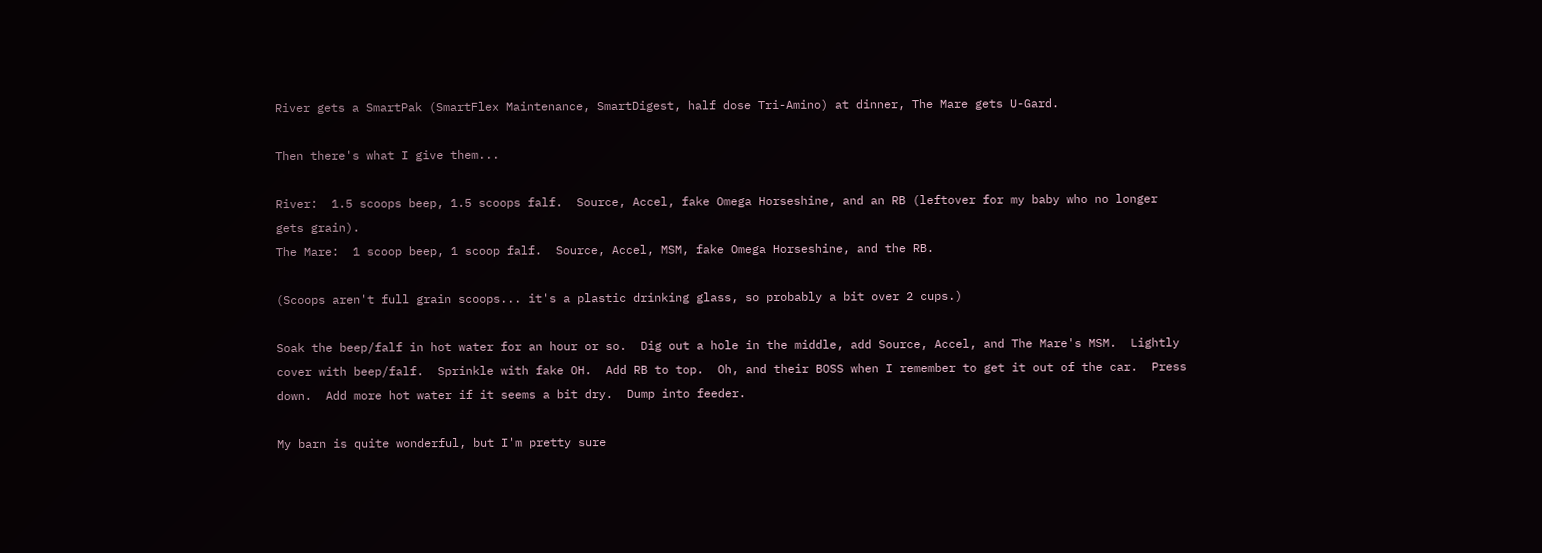River gets a SmartPak (SmartFlex Maintenance, SmartDigest, half dose Tri-Amino) at dinner, The Mare gets U-Gard.

Then there's what I give them...

River:  1.5 scoops beep, 1.5 scoops falf.  Source, Accel, fake Omega Horseshine, and an RB (leftover for my baby who no longer gets grain).
The Mare:  1 scoop beep, 1 scoop falf.  Source, Accel, MSM, fake Omega Horseshine, and the RB.

(Scoops aren't full grain scoops... it's a plastic drinking glass, so probably a bit over 2 cups.)

Soak the beep/falf in hot water for an hour or so.  Dig out a hole in the middle, add Source, Accel, and The Mare's MSM.  Lightly cover with beep/falf.  Sprinkle with fake OH.  Add RB to top.  Oh, and their BOSS when I remember to get it out of the car.  Press down.  Add more hot water if it seems a bit dry.  Dump into feeder.

My barn is quite wonderful, but I'm pretty sure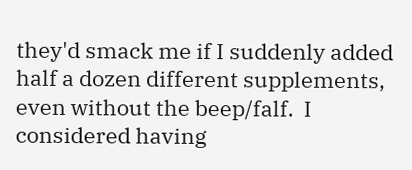they'd smack me if I suddenly added half a dozen different supplements, even without the beep/falf.  I considered having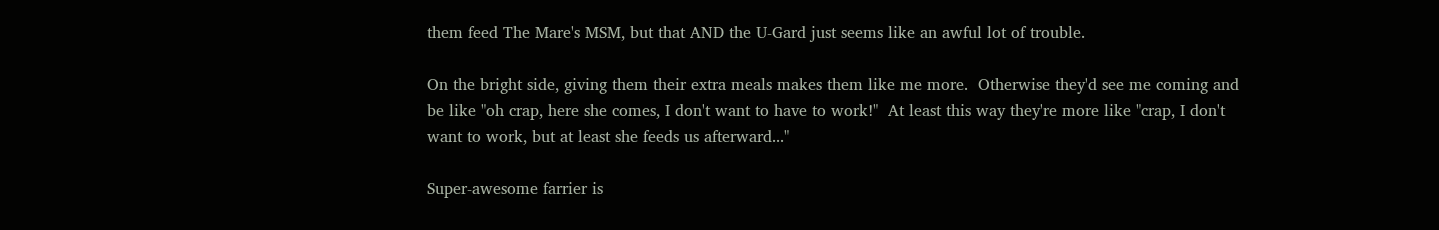them feed The Mare's MSM, but that AND the U-Gard just seems like an awful lot of trouble.

On the bright side, giving them their extra meals makes them like me more.  Otherwise they'd see me coming and be like "oh crap, here she comes, I don't want to have to work!"  At least this way they're more like "crap, I don't want to work, but at least she feeds us afterward..."

Super-awesome farrier is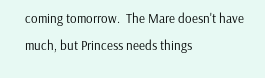coming tomorrow.  The Mare doesn't have much, but Princess needs things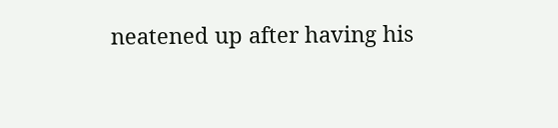neatened up after having his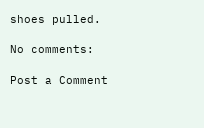shoes pulled.

No comments:

Post a Comment